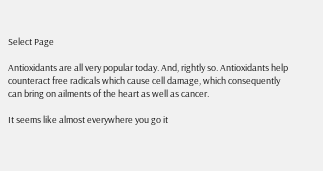Select Page

Antioxidants are all very popular today. And, rightly so. Antioxidants help counteract free radicals which cause cell damage, which consequently can bring on ailments of the heart as well as cancer.

It seems like almost everywhere you go it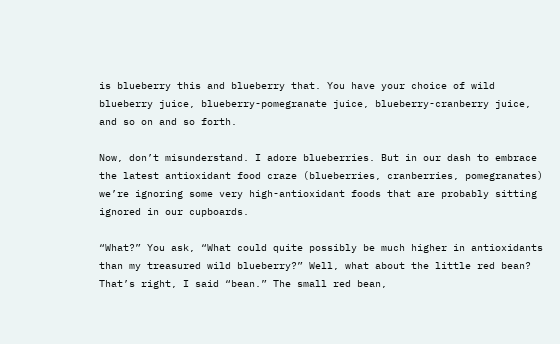is blueberry this and blueberry that. You have your choice of wild blueberry juice, blueberry-pomegranate juice, blueberry-cranberry juice, and so on and so forth.

Now, don’t misunderstand. I adore blueberries. But in our dash to embrace the latest antioxidant food craze (blueberries, cranberries, pomegranates) we’re ignoring some very high-antioxidant foods that are probably sitting ignored in our cupboards.

“What?” You ask, “What could quite possibly be much higher in antioxidants than my treasured wild blueberry?” Well, what about the little red bean? That’s right, I said “bean.” The small red bean,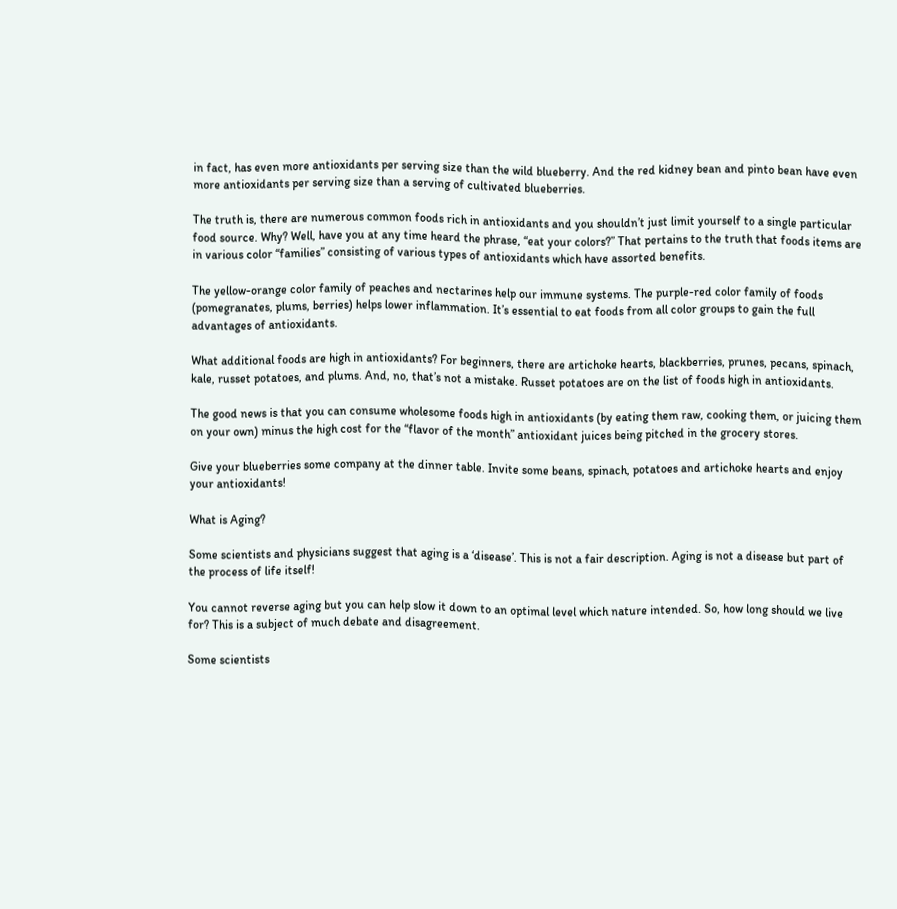in fact, has even more antioxidants per serving size than the wild blueberry. And the red kidney bean and pinto bean have even more antioxidants per serving size than a serving of cultivated blueberries.

The truth is, there are numerous common foods rich in antioxidants and you shouldn’t just limit yourself to a single particular food source. Why? Well, have you at any time heard the phrase, “eat your colors?” That pertains to the truth that foods items are in various color “families” consisting of various types of antioxidants which have assorted benefits.

The yellow-orange color family of peaches and nectarines help our immune systems. The purple-red color family of foods (pomegranates, plums, berries) helps lower inflammation. It’s essential to eat foods from all color groups to gain the full advantages of antioxidants.

What additional foods are high in antioxidants? For beginners, there are artichoke hearts, blackberries, prunes, pecans, spinach, kale, russet potatoes, and plums. And, no, that’s not a mistake. Russet potatoes are on the list of foods high in antioxidants.

The good news is that you can consume wholesome foods high in antioxidants (by eating them raw, cooking them, or juicing them on your own) minus the high cost for the “flavor of the month” antioxidant juices being pitched in the grocery stores.

Give your blueberries some company at the dinner table. Invite some beans, spinach, potatoes and artichoke hearts and enjoy your antioxidants!

What is Aging?

Some scientists and physicians suggest that aging is a ‘disease’. This is not a fair description. Aging is not a disease but part of the process of life itself!

You cannot reverse aging but you can help slow it down to an optimal level which nature intended. So, how long should we live for? This is a subject of much debate and disagreement.

Some scientists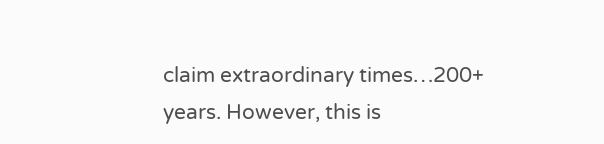claim extraordinary times…200+ years. However, this is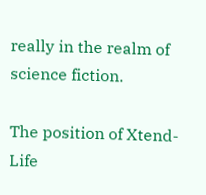really in the realm of science fiction.

The position of Xtend-Life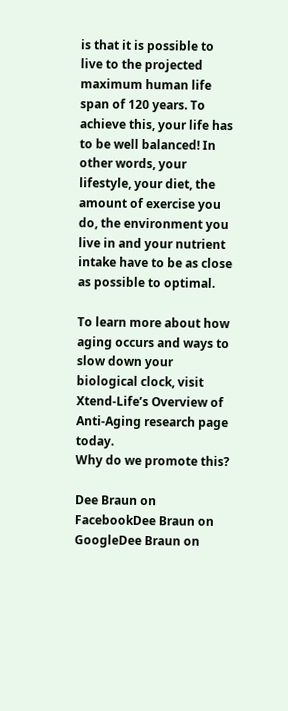is that it is possible to live to the projected maximum human life span of 120 years. To achieve this, your life has to be well balanced! In other words, your lifestyle, your diet, the amount of exercise you do, the environment you live in and your nutrient intake have to be as close as possible to optimal.

To learn more about how aging occurs and ways to slow down your biological clock, visit Xtend-Life’s Overview of Anti-Aging research page today.
Why do we promote this?

Dee Braun on FacebookDee Braun on GoogleDee Braun on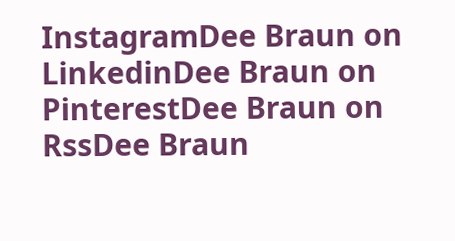InstagramDee Braun on LinkedinDee Braun on PinterestDee Braun on RssDee Braun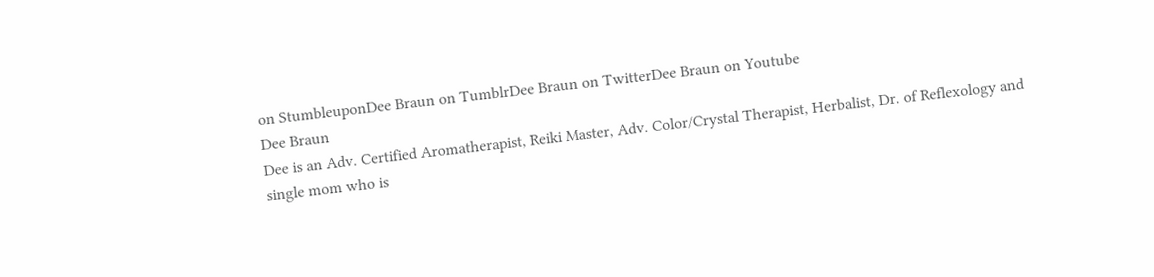on StumbleuponDee Braun on TumblrDee Braun on TwitterDee Braun on Youtube
Dee Braun
Dee is an Adv. Certified Aromatherapist, Reiki Master, Adv. Color/Crystal Therapist, Herbalist, Dr. of Reflexology and single mom who is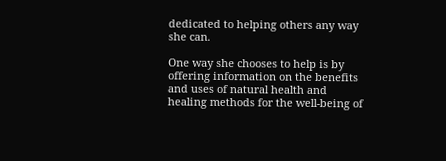dedicated to helping others any way she can.

One way she chooses to help is by offering information on the benefits and uses of natural health and healing methods for the well-being of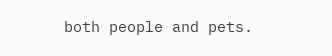both people and pets.